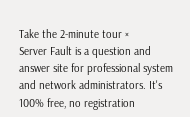Take the 2-minute tour ×
Server Fault is a question and answer site for professional system and network administrators. It's 100% free, no registration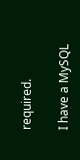required.

I have a MySQL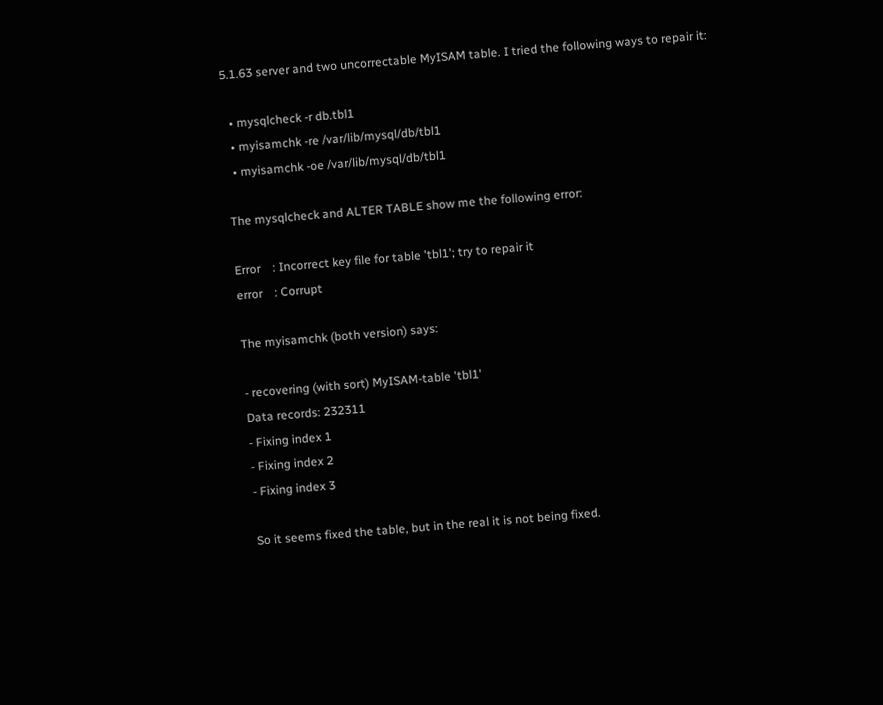5.1.63 server and two uncorrectable MyISAM table. I tried the following ways to repair it:

  • mysqlcheck -r db.tbl1
  • myisamchk -re /var/lib/mysql/db/tbl1
  • myisamchk -oe /var/lib/mysql/db/tbl1

The mysqlcheck and ALTER TABLE show me the following error:

Error    : Incorrect key file for table 'tbl1'; try to repair it
error    : Corrupt

The myisamchk (both version) says:

- recovering (with sort) MyISAM-table 'tbl1'
Data records: 232311
- Fixing index 1
- Fixing index 2
- Fixing index 3

So it seems fixed the table, but in the real it is not being fixed.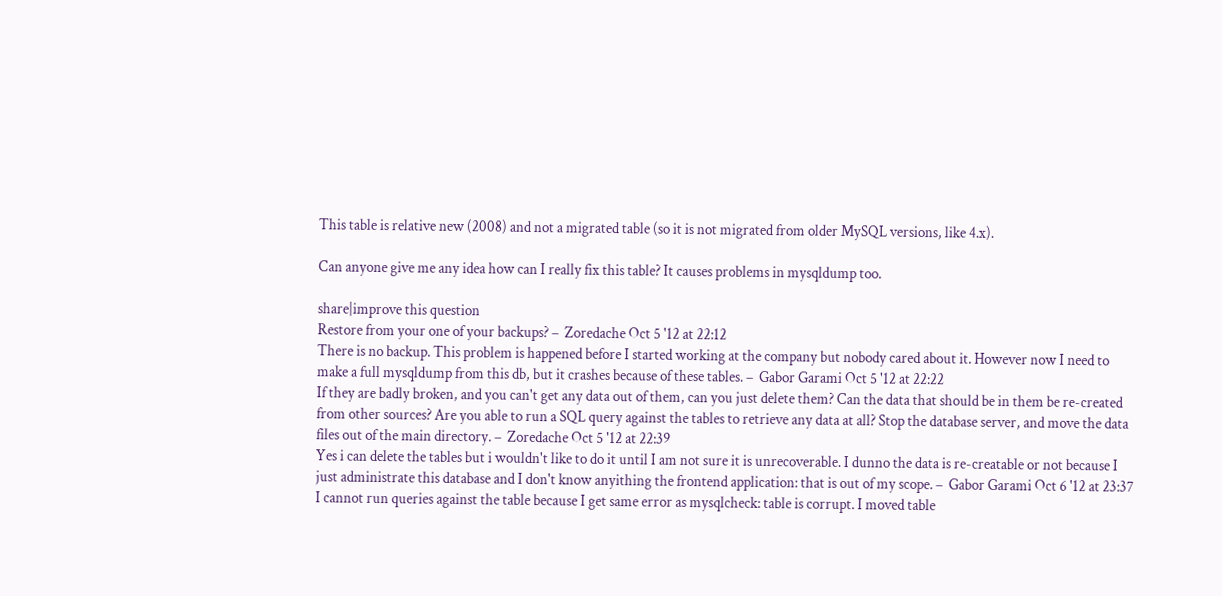This table is relative new (2008) and not a migrated table (so it is not migrated from older MySQL versions, like 4.x).

Can anyone give me any idea how can I really fix this table? It causes problems in mysqldump too.

share|improve this question
Restore from your one of your backups? –  Zoredache Oct 5 '12 at 22:12
There is no backup. This problem is happened before I started working at the company but nobody cared about it. However now I need to make a full mysqldump from this db, but it crashes because of these tables. –  Gabor Garami Oct 5 '12 at 22:22
If they are badly broken, and you can't get any data out of them, can you just delete them? Can the data that should be in them be re-created from other sources? Are you able to run a SQL query against the tables to retrieve any data at all? Stop the database server, and move the data files out of the main directory. –  Zoredache Oct 5 '12 at 22:39
Yes i can delete the tables but i wouldn't like to do it until I am not sure it is unrecoverable. I dunno the data is re-creatable or not because I just administrate this database and I don't know anyithing the frontend application: that is out of my scope. –  Gabor Garami Oct 6 '12 at 23:37
I cannot run queries against the table because I get same error as mysqlcheck: table is corrupt. I moved table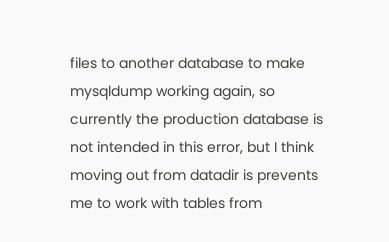files to another database to make mysqldump working again, so currently the production database is not intended in this error, but I think moving out from datadir is prevents me to work with tables from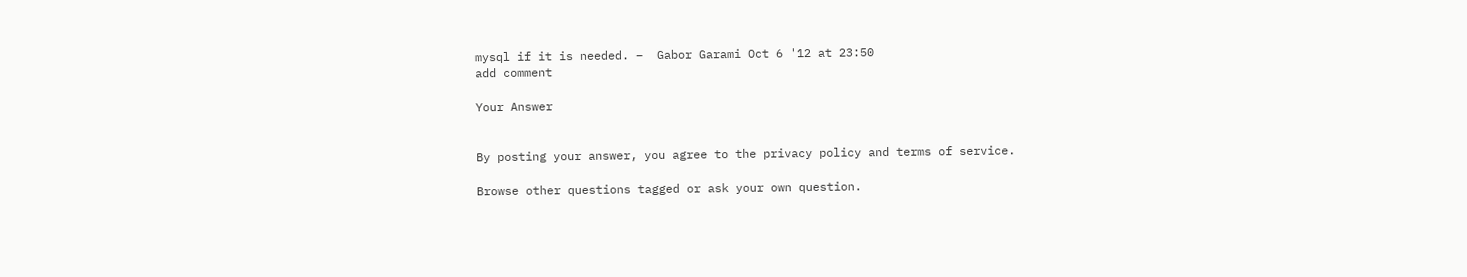mysql if it is needed. –  Gabor Garami Oct 6 '12 at 23:50
add comment

Your Answer


By posting your answer, you agree to the privacy policy and terms of service.

Browse other questions tagged or ask your own question.